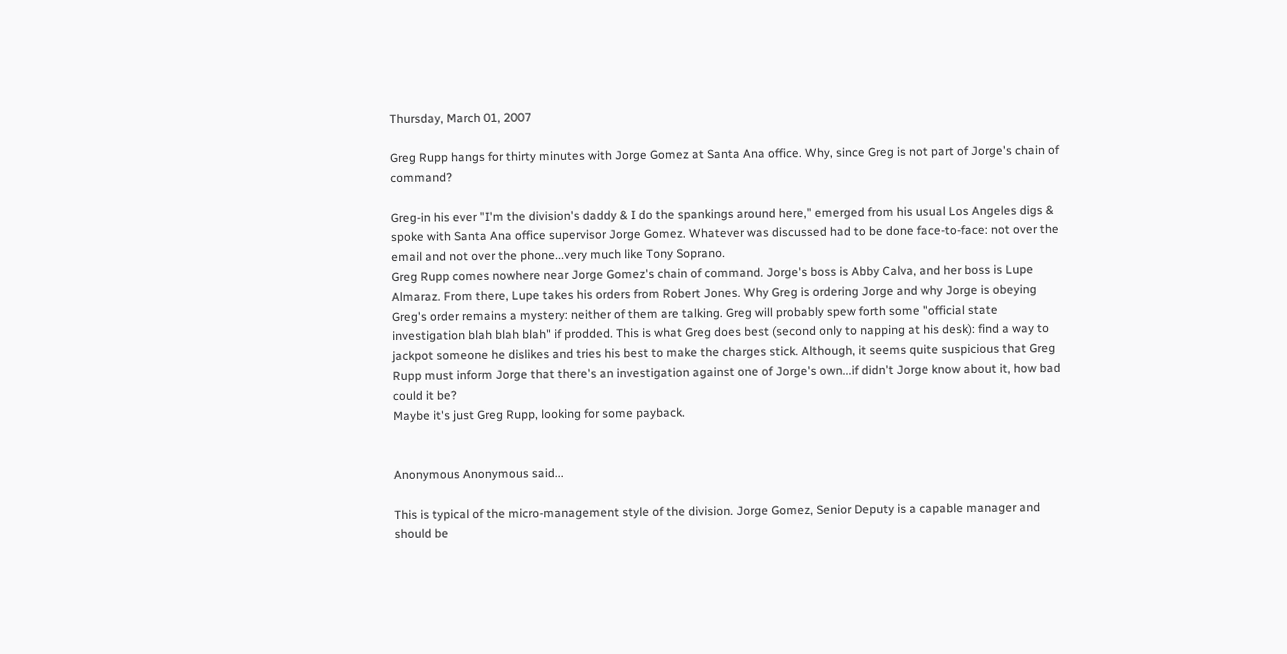Thursday, March 01, 2007

Greg Rupp hangs for thirty minutes with Jorge Gomez at Santa Ana office. Why, since Greg is not part of Jorge's chain of command?

Greg-in his ever "I'm the division's daddy & I do the spankings around here," emerged from his usual Los Angeles digs & spoke with Santa Ana office supervisor Jorge Gomez. Whatever was discussed had to be done face-to-face: not over the email and not over the phone...very much like Tony Soprano.
Greg Rupp comes nowhere near Jorge Gomez's chain of command. Jorge's boss is Abby Calva, and her boss is Lupe Almaraz. From there, Lupe takes his orders from Robert Jones. Why Greg is ordering Jorge and why Jorge is obeying Greg's order remains a mystery: neither of them are talking. Greg will probably spew forth some "official state investigation blah blah blah" if prodded. This is what Greg does best (second only to napping at his desk): find a way to jackpot someone he dislikes and tries his best to make the charges stick. Although, it seems quite suspicious that Greg Rupp must inform Jorge that there's an investigation against one of Jorge's own...if didn't Jorge know about it, how bad could it be?
Maybe it's just Greg Rupp, looking for some payback.


Anonymous Anonymous said...

This is typical of the micro-management style of the division. Jorge Gomez, Senior Deputy is a capable manager and should be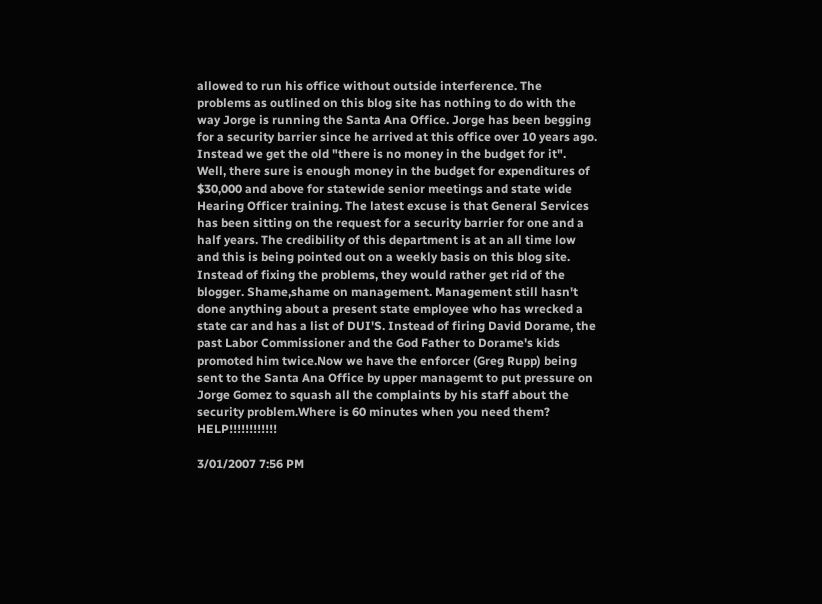allowed to run his office without outside interference. The problems as outlined on this blog site has nothing to do with the way Jorge is running the Santa Ana Office. Jorge has been begging for a security barrier since he arrived at this office over 10 years ago. Instead we get the old "there is no money in the budget for it". Well, there sure is enough money in the budget for expenditures of $30,000 and above for statewide senior meetings and state wide Hearing Officer training. The latest excuse is that General Services has been sitting on the request for a security barrier for one and a half years. The credibility of this department is at an all time low and this is being pointed out on a weekly basis on this blog site. Instead of fixing the problems, they would rather get rid of the blogger. Shame,shame on management. Management still hasn't done anything about a present state employee who has wrecked a state car and has a list of DUI'S. Instead of firing David Dorame, the past Labor Commissioner and the God Father to Dorame's kids promoted him twice.Now we have the enforcer (Greg Rupp) being sent to the Santa Ana Office by upper managemt to put pressure on Jorge Gomez to squash all the complaints by his staff about the security problem.Where is 60 minutes when you need them? HELP!!!!!!!!!!!!

3/01/2007 7:56 PM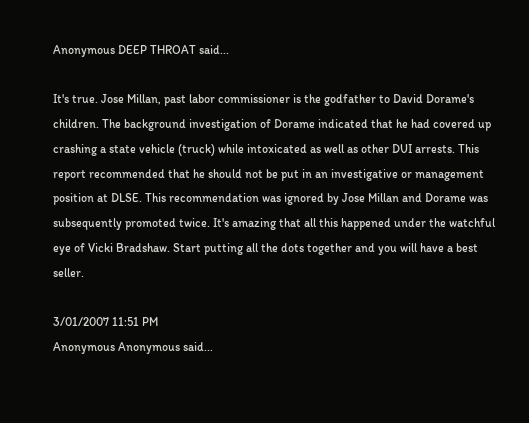Anonymous DEEP THROAT said...

It's true. Jose Millan, past labor commissioner is the godfather to David Dorame's children. The background investigation of Dorame indicated that he had covered up crashing a state vehicle (truck) while intoxicated as well as other DUI arrests. This report recommended that he should not be put in an investigative or management position at DLSE. This recommendation was ignored by Jose Millan and Dorame was subsequently promoted twice. It's amazing that all this happened under the watchful eye of Vicki Bradshaw. Start putting all the dots together and you will have a best seller.

3/01/2007 11:51 PM
Anonymous Anonymous said...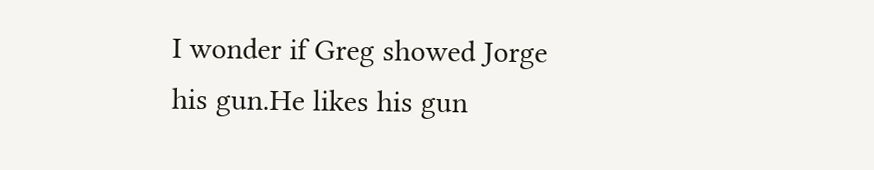I wonder if Greg showed Jorge his gun.He likes his gun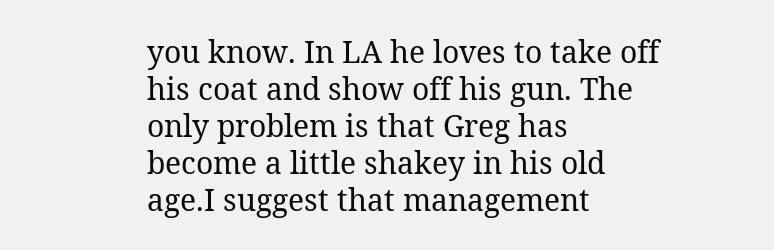you know. In LA he loves to take off his coat and show off his gun. The only problem is that Greg has become a little shakey in his old age.I suggest that management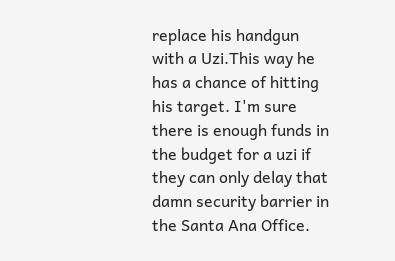replace his handgun with a Uzi.This way he has a chance of hitting his target. I'm sure there is enough funds in the budget for a uzi if they can only delay that damn security barrier in the Santa Ana Office.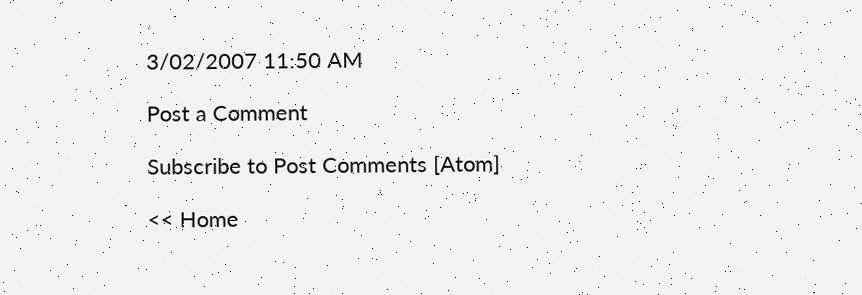3/02/2007 11:50 AM

Post a Comment

Subscribe to Post Comments [Atom]

<< Home